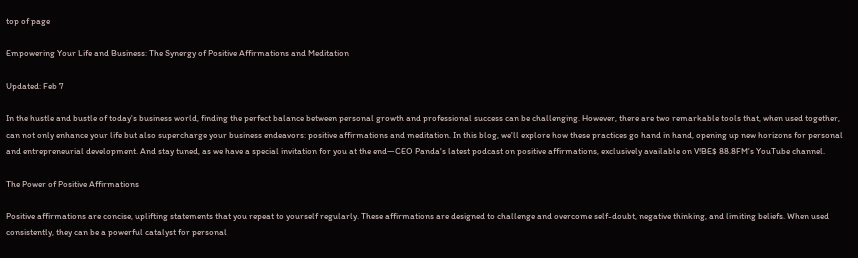top of page

Empowering Your Life and Business: The Synergy of Positive Affirmations and Meditation

Updated: Feb 7

In the hustle and bustle of today's business world, finding the perfect balance between personal growth and professional success can be challenging. However, there are two remarkable tools that, when used together, can not only enhance your life but also supercharge your business endeavors: positive affirmations and meditation. In this blog, we'll explore how these practices go hand in hand, opening up new horizons for personal and entrepreneurial development. And stay tuned, as we have a special invitation for you at the end—CEO Panda's latest podcast on positive affirmations, exclusively available on V!BE$ 88.8FM's YouTube channel.

The Power of Positive Affirmations

Positive affirmations are concise, uplifting statements that you repeat to yourself regularly. These affirmations are designed to challenge and overcome self-doubt, negative thinking, and limiting beliefs. When used consistently, they can be a powerful catalyst for personal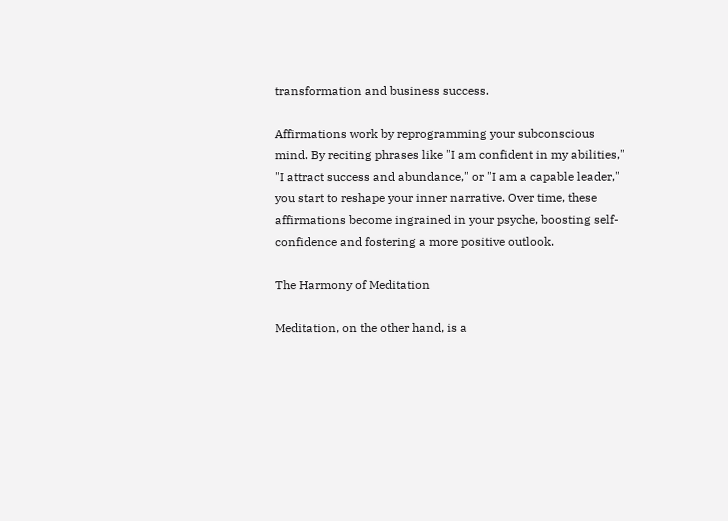transformation and business success.

Affirmations work by reprogramming your subconscious mind. By reciting phrases like "I am confident in my abilities," "I attract success and abundance," or "I am a capable leader," you start to reshape your inner narrative. Over time, these affirmations become ingrained in your psyche, boosting self-confidence and fostering a more positive outlook.

The Harmony of Meditation

Meditation, on the other hand, is a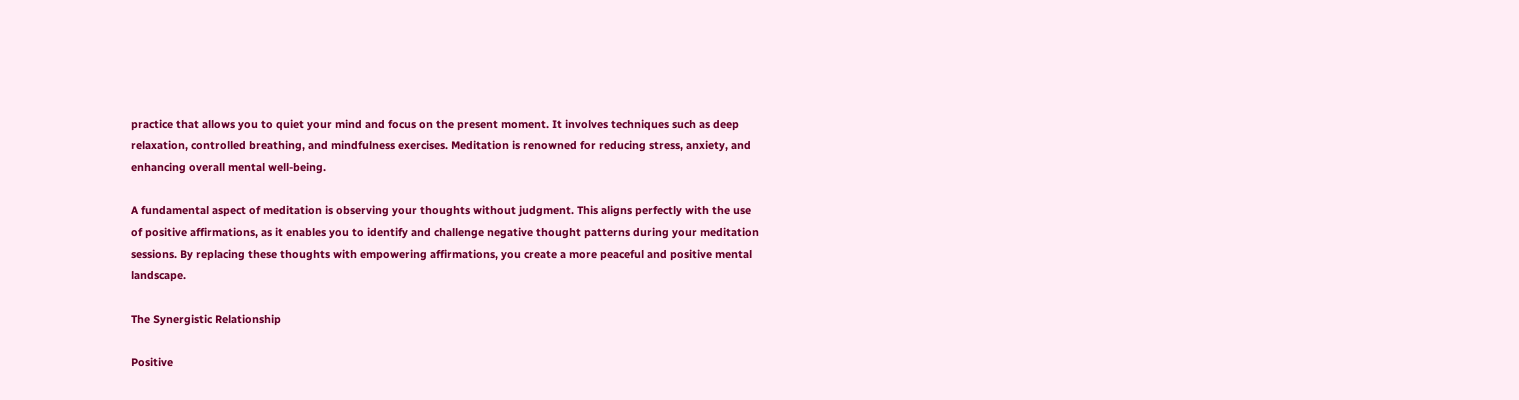practice that allows you to quiet your mind and focus on the present moment. It involves techniques such as deep relaxation, controlled breathing, and mindfulness exercises. Meditation is renowned for reducing stress, anxiety, and enhancing overall mental well-being.

A fundamental aspect of meditation is observing your thoughts without judgment. This aligns perfectly with the use of positive affirmations, as it enables you to identify and challenge negative thought patterns during your meditation sessions. By replacing these thoughts with empowering affirmations, you create a more peaceful and positive mental landscape.

The Synergistic Relationship

Positive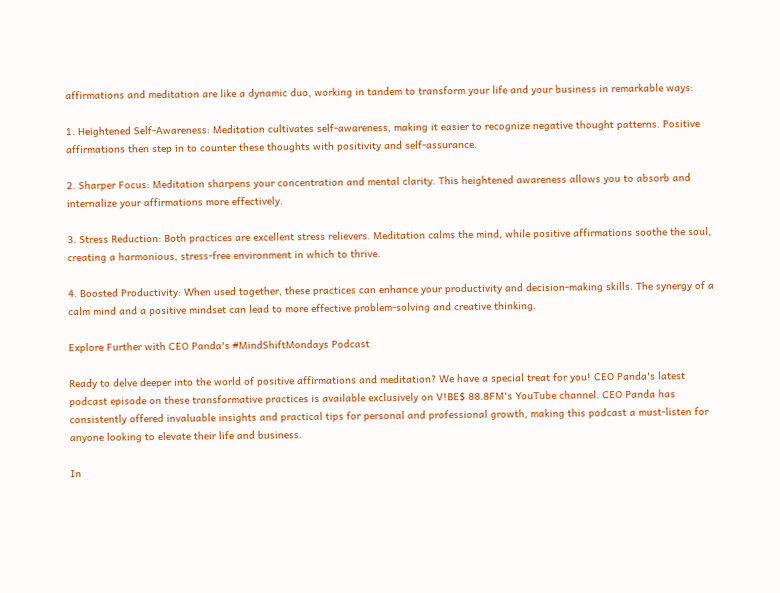affirmations and meditation are like a dynamic duo, working in tandem to transform your life and your business in remarkable ways:

1. Heightened Self-Awareness: Meditation cultivates self-awareness, making it easier to recognize negative thought patterns. Positive affirmations then step in to counter these thoughts with positivity and self-assurance.

2. Sharper Focus: Meditation sharpens your concentration and mental clarity. This heightened awareness allows you to absorb and internalize your affirmations more effectively.

3. Stress Reduction: Both practices are excellent stress relievers. Meditation calms the mind, while positive affirmations soothe the soul, creating a harmonious, stress-free environment in which to thrive.

4. Boosted Productivity: When used together, these practices can enhance your productivity and decision-making skills. The synergy of a calm mind and a positive mindset can lead to more effective problem-solving and creative thinking.

Explore Further with CEO Panda's #MindShiftMondays Podcast

Ready to delve deeper into the world of positive affirmations and meditation? We have a special treat for you! CEO Panda's latest podcast episode on these transformative practices is available exclusively on V!BE$ 88.8FM's YouTube channel. CEO Panda has consistently offered invaluable insights and practical tips for personal and professional growth, making this podcast a must-listen for anyone looking to elevate their life and business.

In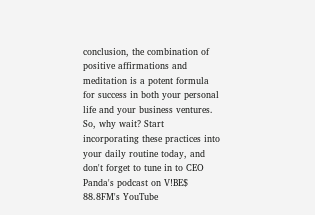conclusion, the combination of positive affirmations and meditation is a potent formula for success in both your personal life and your business ventures. So, why wait? Start incorporating these practices into your daily routine today, and don't forget to tune in to CEO Panda's podcast on V!BE$ 88.8FM's YouTube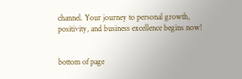channel. Your journey to personal growth, positivity, and business excellence begins now!


bottom of page